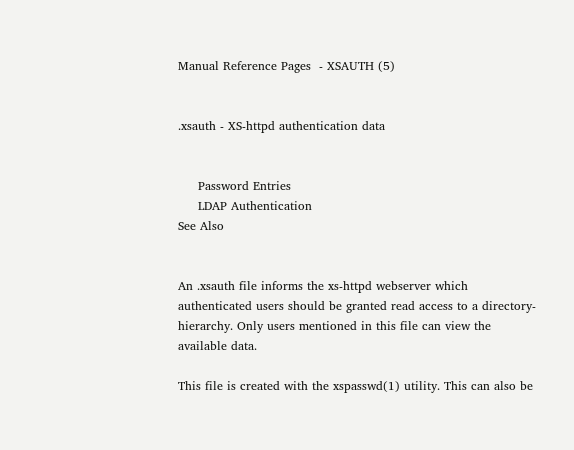Manual Reference Pages  - XSAUTH (5)


.xsauth - XS-httpd authentication data


     Password Entries
     LDAP Authentication
See Also


An .xsauth file informs the xs-httpd webserver which authenticated users should be granted read access to a directory-hierarchy. Only users mentioned in this file can view the available data.

This file is created with the xspasswd(1) utility. This can also be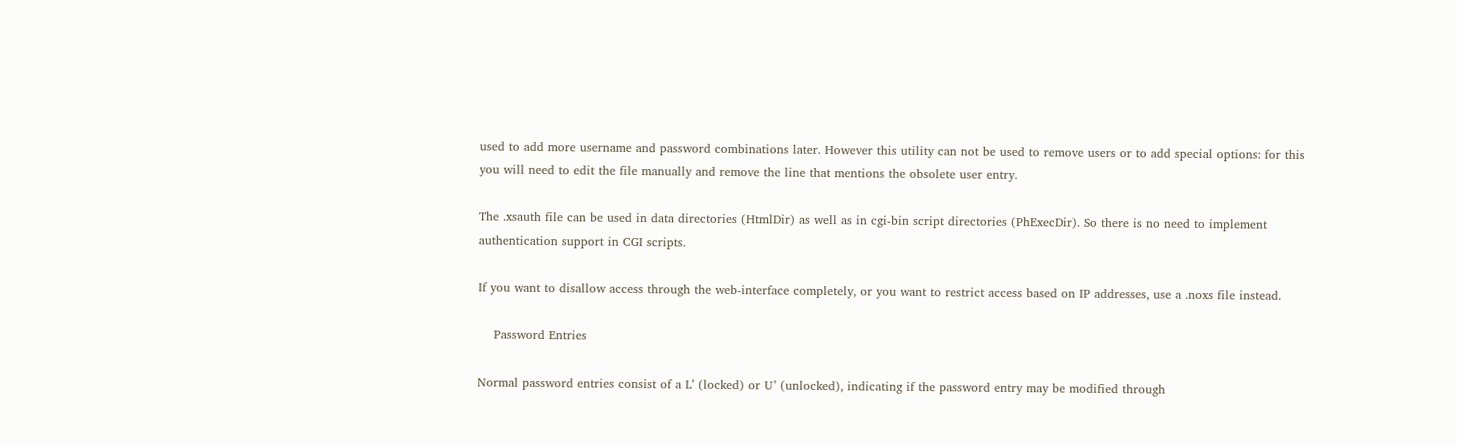used to add more username and password combinations later. However this utility can not be used to remove users or to add special options: for this you will need to edit the file manually and remove the line that mentions the obsolete user entry.

The .xsauth file can be used in data directories (HtmlDir) as well as in cgi-bin script directories (PhExecDir). So there is no need to implement authentication support in CGI scripts.

If you want to disallow access through the web-interface completely, or you want to restrict access based on IP addresses, use a .noxs file instead.

    Password Entries

Normal password entries consist of a L’ (locked) or U’ (unlocked), indicating if the password entry may be modified through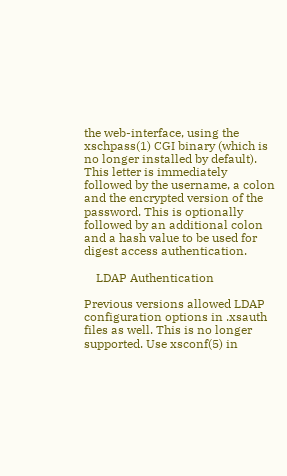the web-interface, using the xschpass(1) CGI binary (which is no longer installed by default). This letter is immediately followed by the username, a colon and the encrypted version of the password. This is optionally followed by an additional colon and a hash value to be used for digest access authentication.

    LDAP Authentication

Previous versions allowed LDAP configuration options in .xsauth files as well. This is no longer supported. Use xsconf(5) in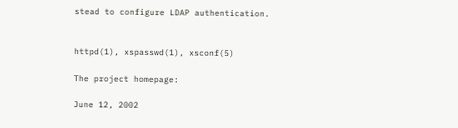stead to configure LDAP authentication.


httpd(1), xspasswd(1), xsconf(5)

The project homepage:

June 12, 2002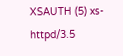XSAUTH (5) xs-httpd/3.5